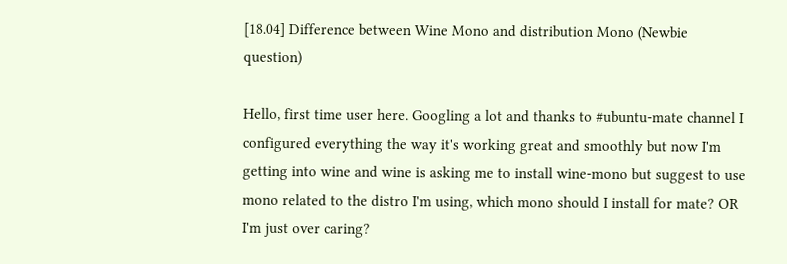[18.04] Difference between Wine Mono and distribution Mono (Newbie question)

Hello, first time user here. Googling a lot and thanks to #ubuntu-mate channel I configured everything the way it's working great and smoothly but now I'm getting into wine and wine is asking me to install wine-mono but suggest to use mono related to the distro I'm using, which mono should I install for mate? OR I'm just over caring?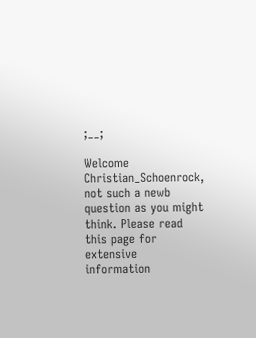;__;

Welcome Christian_Schoenrock, not such a newb question as you might think. Please read this page for extensive information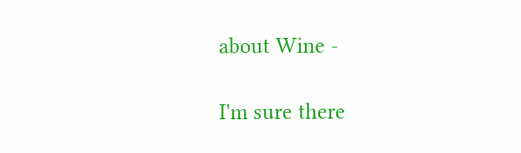about Wine -

I'm sure there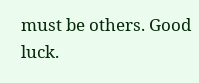must be others. Good luck.